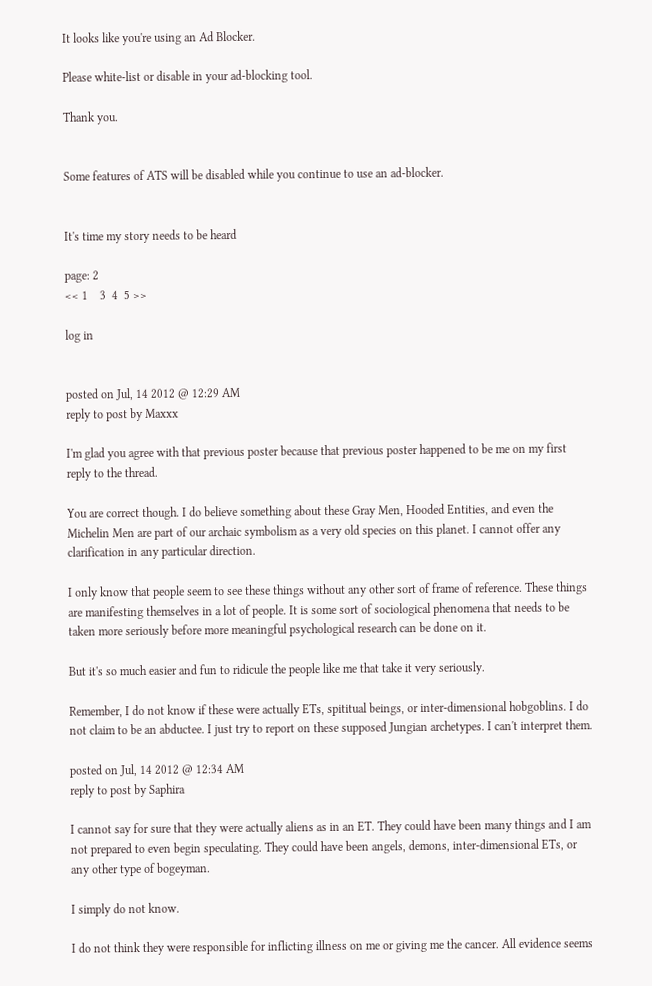It looks like you're using an Ad Blocker.

Please white-list or disable in your ad-blocking tool.

Thank you.


Some features of ATS will be disabled while you continue to use an ad-blocker.


It's time my story needs to be heard

page: 2
<< 1    3  4  5 >>

log in


posted on Jul, 14 2012 @ 12:29 AM
reply to post by Maxxx

I'm glad you agree with that previous poster because that previous poster happened to be me on my first reply to the thread.

You are correct though. I do believe something about these Gray Men, Hooded Entities, and even the Michelin Men are part of our archaic symbolism as a very old species on this planet. I cannot offer any clarification in any particular direction.

I only know that people seem to see these things without any other sort of frame of reference. These things are manifesting themselves in a lot of people. It is some sort of sociological phenomena that needs to be taken more seriously before more meaningful psychological research can be done on it.

But it's so much easier and fun to ridicule the people like me that take it very seriously.

Remember, I do not know if these were actually ETs, spititual beings, or inter-dimensional hobgoblins. I do not claim to be an abductee. I just try to report on these supposed Jungian archetypes. I can't interpret them.

posted on Jul, 14 2012 @ 12:34 AM
reply to post by Saphira

I cannot say for sure that they were actually aliens as in an ET. They could have been many things and I am not prepared to even begin speculating. They could have been angels, demons, inter-dimensional ETs, or any other type of bogeyman.

I simply do not know.

I do not think they were responsible for inflicting illness on me or giving me the cancer. All evidence seems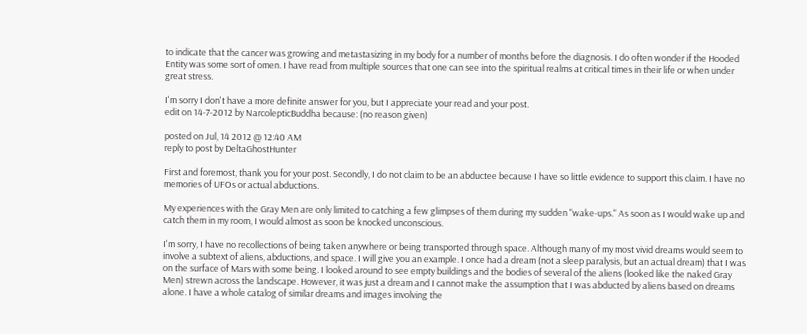to indicate that the cancer was growing and metastasizing in my body for a number of months before the diagnosis. I do often wonder if the Hooded Entity was some sort of omen. I have read from multiple sources that one can see into the spiritual realms at critical times in their life or when under great stress.

I'm sorry I don't have a more definite answer for you, but I appreciate your read and your post.
edit on 14-7-2012 by NarcolepticBuddha because: (no reason given)

posted on Jul, 14 2012 @ 12:40 AM
reply to post by DeltaGhostHunter

First and foremost, thank you for your post. Secondly, I do not claim to be an abductee because I have so little evidence to support this claim. I have no memories of UFOs or actual abductions.

My experiences with the Gray Men are only limited to catching a few glimpses of them during my sudden "wake-ups." As soon as I would wake up and catch them in my room, I would almost as soon be knocked unconscious.

I'm sorry, I have no recollections of being taken anywhere or being transported through space. Although many of my most vivid dreams would seem to involve a subtext of aliens, abductions, and space. I will give you an example. I once had a dream (not a sleep paralysis, but an actual dream) that I was on the surface of Mars with some being. I looked around to see empty buildings and the bodies of several of the aliens (looked like the naked Gray Men) strewn across the landscape. However, it was just a dream and I cannot make the assumption that I was abducted by aliens based on dreams alone. I have a whole catalog of similar dreams and images involving the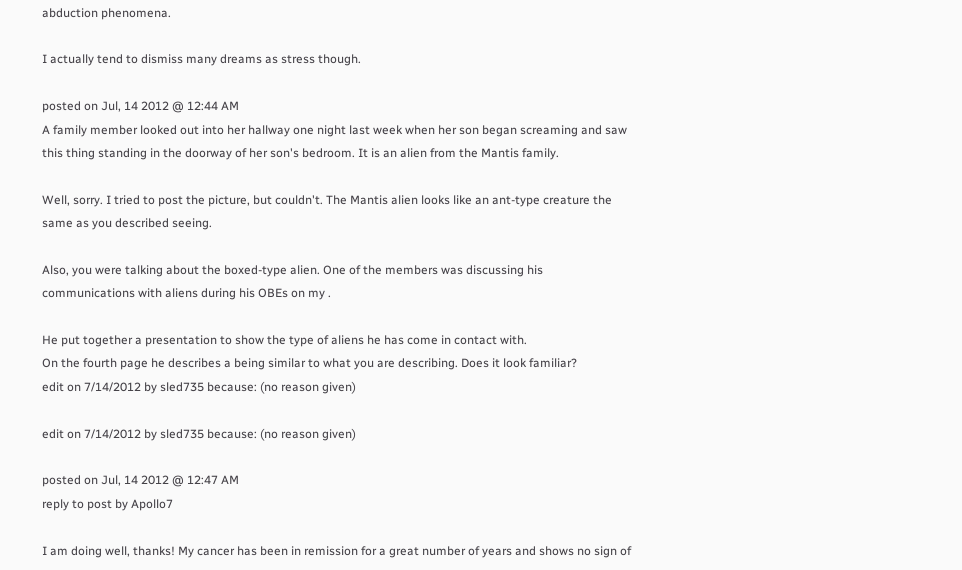abduction phenomena.

I actually tend to dismiss many dreams as stress though.

posted on Jul, 14 2012 @ 12:44 AM
A family member looked out into her hallway one night last week when her son began screaming and saw this thing standing in the doorway of her son's bedroom. It is an alien from the Mantis family.

Well, sorry. I tried to post the picture, but couldn't. The Mantis alien looks like an ant-type creature the same as you described seeing.

Also, you were talking about the boxed-type alien. One of the members was discussing his communications with aliens during his OBEs on my .

He put together a presentation to show the type of aliens he has come in contact with.
On the fourth page he describes a being similar to what you are describing. Does it look familiar?
edit on 7/14/2012 by sled735 because: (no reason given)

edit on 7/14/2012 by sled735 because: (no reason given)

posted on Jul, 14 2012 @ 12:47 AM
reply to post by Apollo7

I am doing well, thanks! My cancer has been in remission for a great number of years and shows no sign of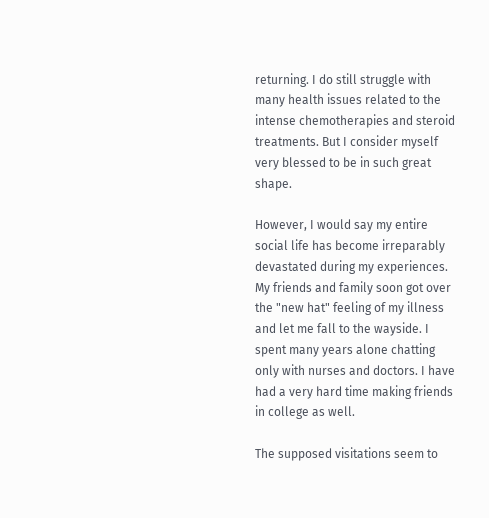returning. I do still struggle with many health issues related to the intense chemotherapies and steroid treatments. But I consider myself very blessed to be in such great shape.

However, I would say my entire social life has become irreparably devastated during my experiences. My friends and family soon got over the "new hat" feeling of my illness and let me fall to the wayside. I spent many years alone chatting only with nurses and doctors. I have had a very hard time making friends in college as well.

The supposed visitations seem to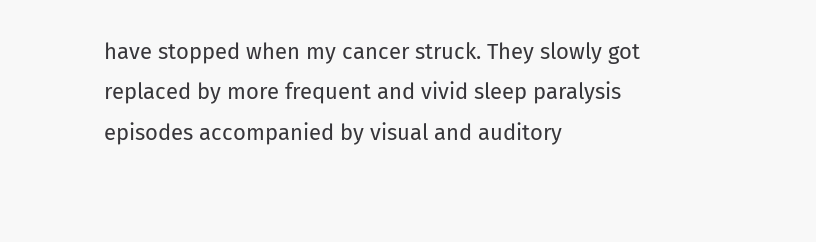have stopped when my cancer struck. They slowly got replaced by more frequent and vivid sleep paralysis episodes accompanied by visual and auditory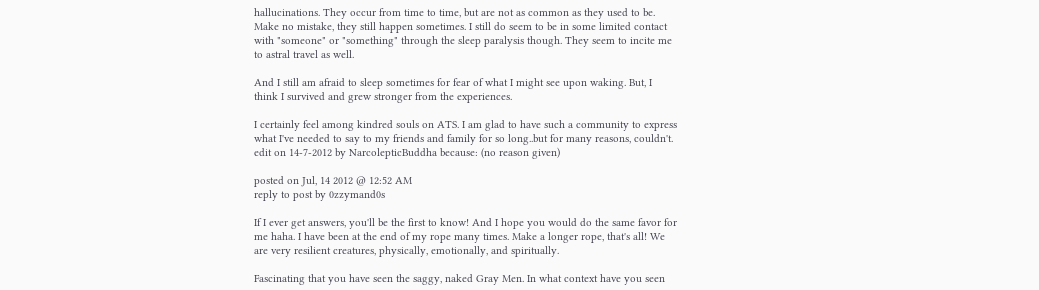hallucinations. They occur from time to time, but are not as common as they used to be. Make no mistake, they still happen sometimes. I still do seem to be in some limited contact with "someone" or "something" through the sleep paralysis though. They seem to incite me to astral travel as well.

And I still am afraid to sleep sometimes for fear of what I might see upon waking. But, I think I survived and grew stronger from the experiences.

I certainly feel among kindred souls on ATS. I am glad to have such a community to express what I've needed to say to my friends and family for so long..but for many reasons, couldn't.
edit on 14-7-2012 by NarcolepticBuddha because: (no reason given)

posted on Jul, 14 2012 @ 12:52 AM
reply to post by 0zzymand0s

If I ever get answers, you'll be the first to know! And I hope you would do the same favor for me haha. I have been at the end of my rope many times. Make a longer rope, that's all! We are very resilient creatures, physically, emotionally, and spiritually.

Fascinating that you have seen the saggy, naked Gray Men. In what context have you seen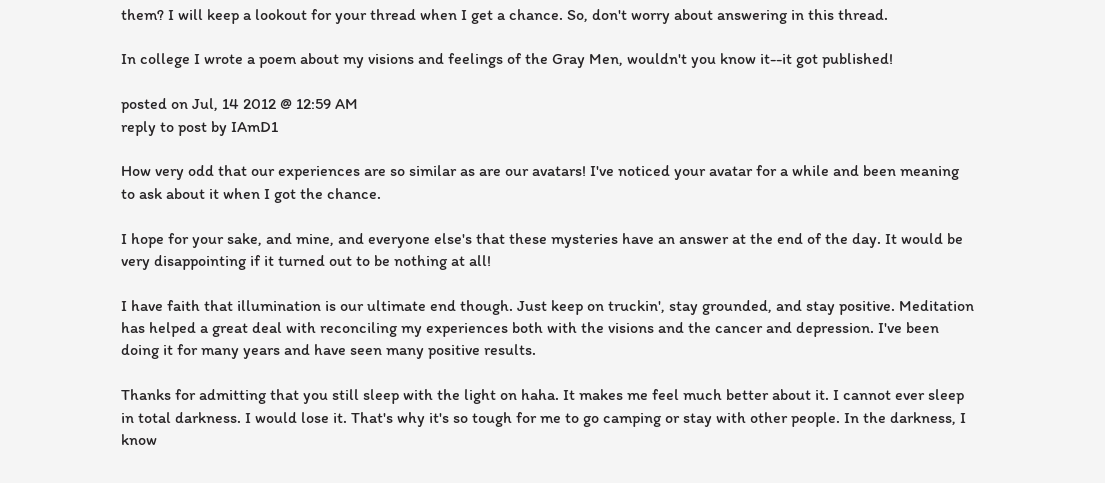them? I will keep a lookout for your thread when I get a chance. So, don't worry about answering in this thread.

In college I wrote a poem about my visions and feelings of the Gray Men, wouldn't you know it--it got published!

posted on Jul, 14 2012 @ 12:59 AM
reply to post by IAmD1

How very odd that our experiences are so similar as are our avatars! I've noticed your avatar for a while and been meaning to ask about it when I got the chance.

I hope for your sake, and mine, and everyone else's that these mysteries have an answer at the end of the day. It would be very disappointing if it turned out to be nothing at all!

I have faith that illumination is our ultimate end though. Just keep on truckin', stay grounded, and stay positive. Meditation has helped a great deal with reconciling my experiences both with the visions and the cancer and depression. I've been doing it for many years and have seen many positive results.

Thanks for admitting that you still sleep with the light on haha. It makes me feel much better about it. I cannot ever sleep in total darkness. I would lose it. That's why it's so tough for me to go camping or stay with other people. In the darkness, I know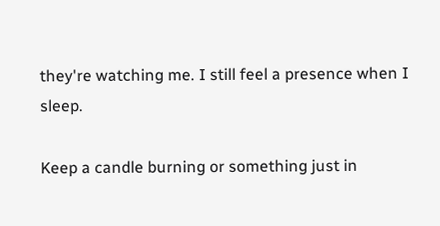they're watching me. I still feel a presence when I sleep.

Keep a candle burning or something just in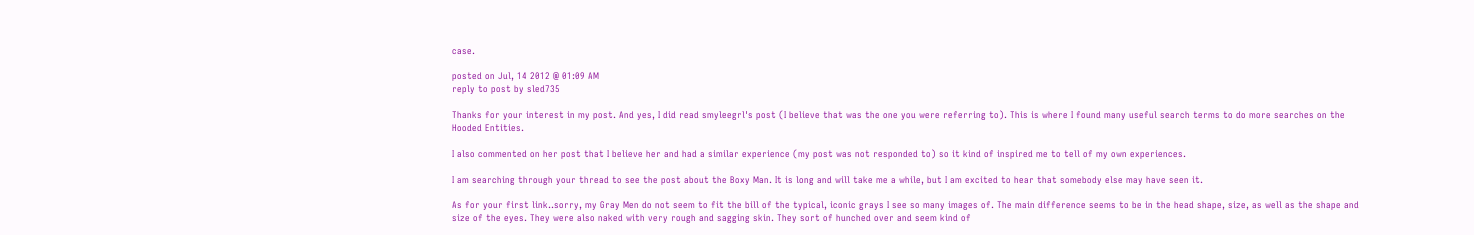case.

posted on Jul, 14 2012 @ 01:09 AM
reply to post by sled735

Thanks for your interest in my post. And yes, I did read smyleegrl's post (I believe that was the one you were referring to). This is where I found many useful search terms to do more searches on the Hooded Entities.

I also commented on her post that I believe her and had a similar experience (my post was not responded to) so it kind of inspired me to tell of my own experiences.

I am searching through your thread to see the post about the Boxy Man. It is long and will take me a while, but I am excited to hear that somebody else may have seen it.

As for your first link..sorry, my Gray Men do not seem to fit the bill of the typical, iconic grays I see so many images of. The main difference seems to be in the head shape, size, as well as the shape and size of the eyes. They were also naked with very rough and sagging skin. They sort of hunched over and seem kind of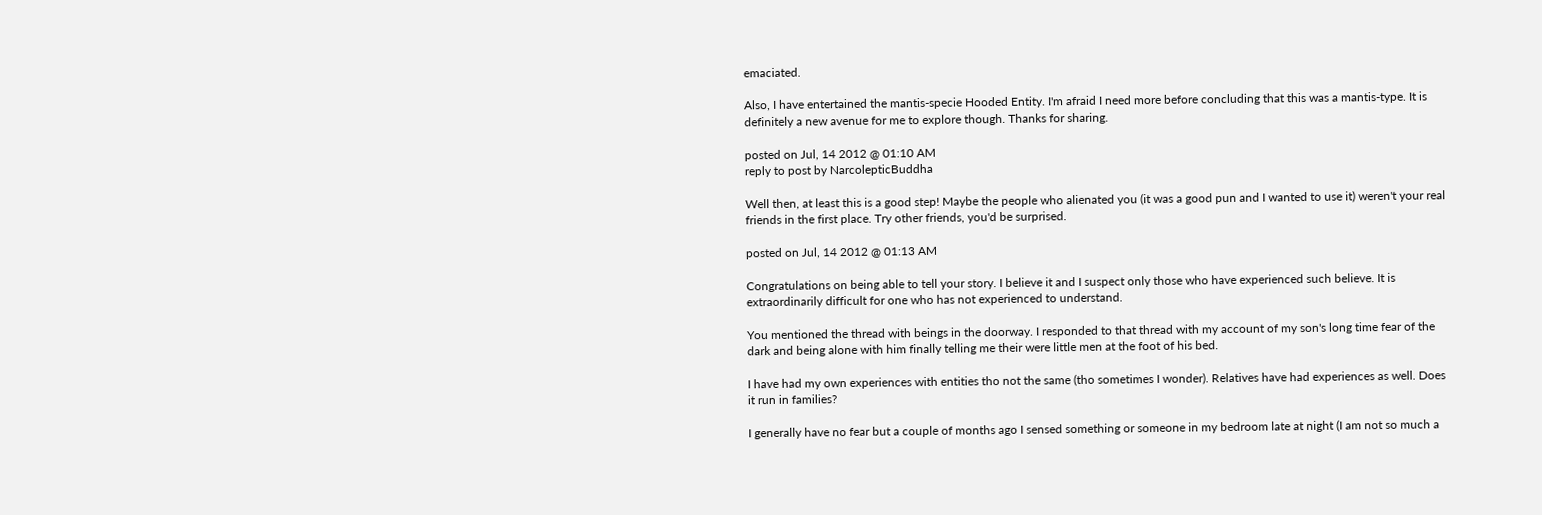emaciated.

Also, I have entertained the mantis-specie Hooded Entity. I'm afraid I need more before concluding that this was a mantis-type. It is definitely a new avenue for me to explore though. Thanks for sharing.

posted on Jul, 14 2012 @ 01:10 AM
reply to post by NarcolepticBuddha

Well then, at least this is a good step! Maybe the people who alienated you (it was a good pun and I wanted to use it) weren't your real friends in the first place. Try other friends, you'd be surprised.

posted on Jul, 14 2012 @ 01:13 AM

Congratulations on being able to tell your story. I believe it and I suspect only those who have experienced such believe. It is extraordinarily difficult for one who has not experienced to understand.

You mentioned the thread with beings in the doorway. I responded to that thread with my account of my son's long time fear of the dark and being alone with him finally telling me their were little men at the foot of his bed.

I have had my own experiences with entities tho not the same (tho sometimes I wonder). Relatives have had experiences as well. Does it run in families?

I generally have no fear but a couple of months ago I sensed something or someone in my bedroom late at night (I am not so much a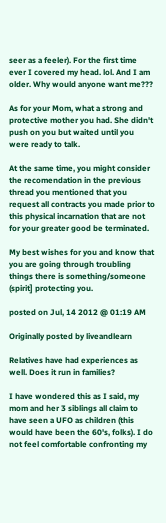seer as a feeler). For the first time ever I covered my head. lol. And I am older. Why would anyone want me???

As for your Mom, what a strong and protective mother you had. She didn't push on you but waited until you were ready to talk.

At the same time, you might consider the recomendation in the previous thread you mentioned that you request all contracts you made prior to this physical incarnation that are not for your greater good be terminated.

My best wishes for you and know that you are going through troubling things there is something/someone (spirit] protecting you.

posted on Jul, 14 2012 @ 01:19 AM

Originally posted by liveandlearn

Relatives have had experiences as well. Does it run in families?

I have wondered this as I said, my mom and her 3 siblings all claim to have seen a UFO as children (this would have been the 60's, folks). I do not feel comfortable confronting my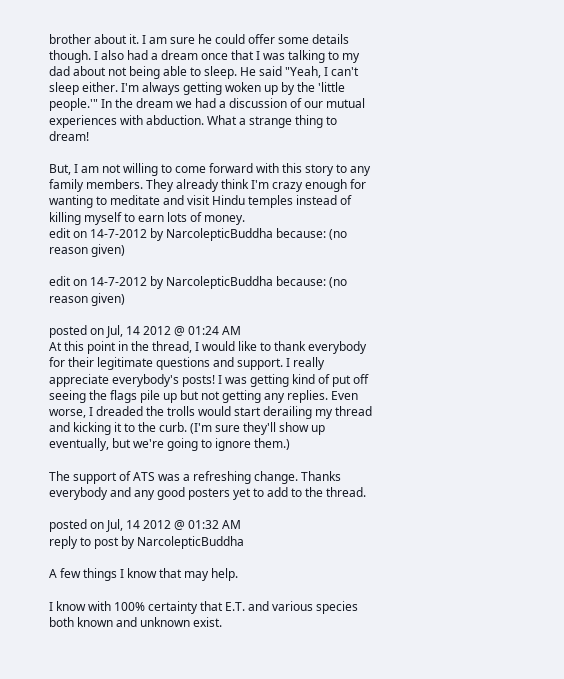brother about it. I am sure he could offer some details though. I also had a dream once that I was talking to my dad about not being able to sleep. He said "Yeah, I can't sleep either. I'm always getting woken up by the 'little people.'" In the dream we had a discussion of our mutual experiences with abduction. What a strange thing to dream!

But, I am not willing to come forward with this story to any family members. They already think I'm crazy enough for wanting to meditate and visit Hindu temples instead of killing myself to earn lots of money.
edit on 14-7-2012 by NarcolepticBuddha because: (no reason given)

edit on 14-7-2012 by NarcolepticBuddha because: (no reason given)

posted on Jul, 14 2012 @ 01:24 AM
At this point in the thread, I would like to thank everybody for their legitimate questions and support. I really appreciate everybody's posts! I was getting kind of put off seeing the flags pile up but not getting any replies. Even worse, I dreaded the trolls would start derailing my thread and kicking it to the curb. (I'm sure they'll show up eventually, but we're going to ignore them.)

The support of ATS was a refreshing change. Thanks everybody and any good posters yet to add to the thread.

posted on Jul, 14 2012 @ 01:32 AM
reply to post by NarcolepticBuddha

A few things I know that may help.

I know with 100% certainty that E.T. and various species both known and unknown exist.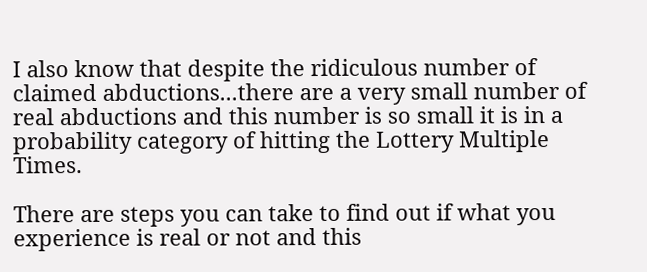I also know that despite the ridiculous number of claimed abductions...there are a very small number of real abductions and this number is so small it is in a probability category of hitting the Lottery Multiple Times.

There are steps you can take to find out if what you experience is real or not and this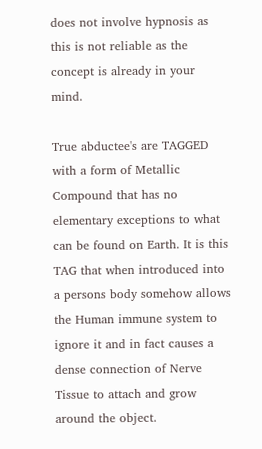does not involve hypnosis as this is not reliable as the concept is already in your mind.

True abductee's are TAGGED with a form of Metallic Compound that has no elementary exceptions to what can be found on Earth. It is this TAG that when introduced into a persons body somehow allows the Human immune system to ignore it and in fact causes a dense connection of Nerve Tissue to attach and grow around the object.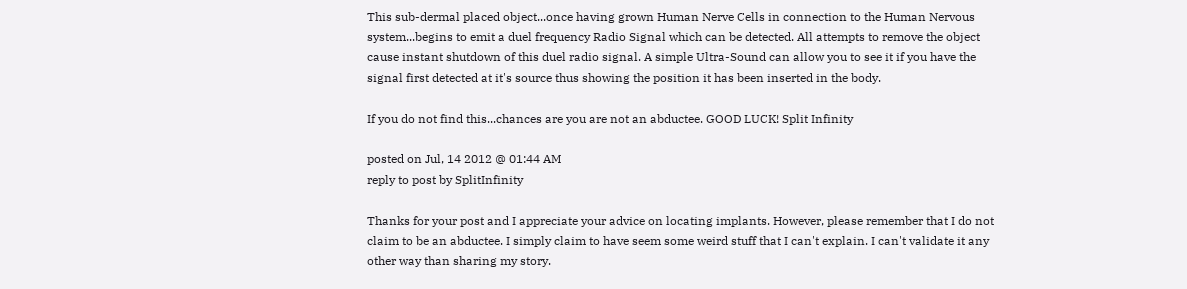This sub-dermal placed object...once having grown Human Nerve Cells in connection to the Human Nervous system...begins to emit a duel frequency Radio Signal which can be detected. All attempts to remove the object cause instant shutdown of this duel radio signal. A simple Ultra-Sound can allow you to see it if you have the signal first detected at it's source thus showing the position it has been inserted in the body.

If you do not find this...chances are you are not an abductee. GOOD LUCK! Split Infinity

posted on Jul, 14 2012 @ 01:44 AM
reply to post by SplitInfinity

Thanks for your post and I appreciate your advice on locating implants. However, please remember that I do not claim to be an abductee. I simply claim to have seem some weird stuff that I can't explain. I can't validate it any other way than sharing my story.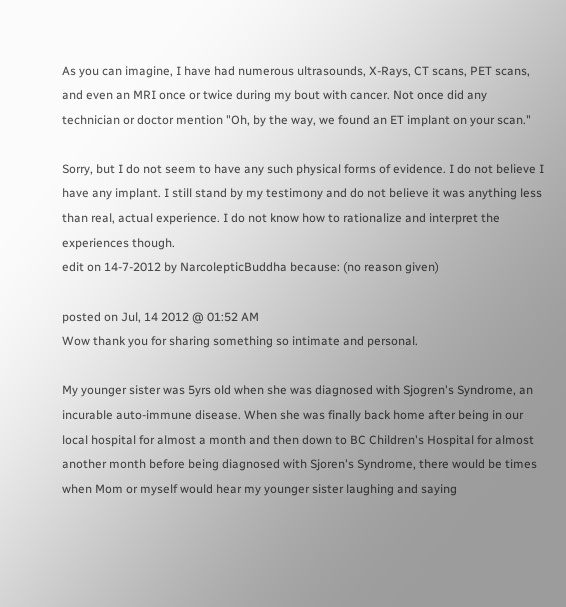As you can imagine, I have had numerous ultrasounds, X-Rays, CT scans, PET scans, and even an MRI once or twice during my bout with cancer. Not once did any technician or doctor mention "Oh, by the way, we found an ET implant on your scan."

Sorry, but I do not seem to have any such physical forms of evidence. I do not believe I have any implant. I still stand by my testimony and do not believe it was anything less than real, actual experience. I do not know how to rationalize and interpret the experiences though.
edit on 14-7-2012 by NarcolepticBuddha because: (no reason given)

posted on Jul, 14 2012 @ 01:52 AM
Wow thank you for sharing something so intimate and personal.

My younger sister was 5yrs old when she was diagnosed with Sjogren's Syndrome, an incurable auto-immune disease. When she was finally back home after being in our local hospital for almost a month and then down to BC Children's Hospital for almost another month before being diagnosed with Sjoren's Syndrome, there would be times when Mom or myself would hear my younger sister laughing and saying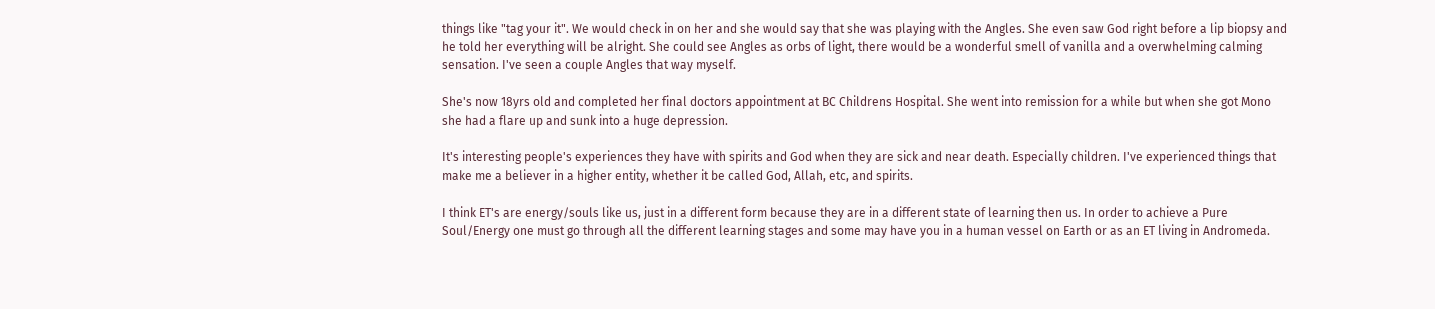things like "tag your it". We would check in on her and she would say that she was playing with the Angles. She even saw God right before a lip biopsy and he told her everything will be alright. She could see Angles as orbs of light, there would be a wonderful smell of vanilla and a overwhelming calming sensation. I've seen a couple Angles that way myself.

She's now 18yrs old and completed her final doctors appointment at BC Childrens Hospital. She went into remission for a while but when she got Mono she had a flare up and sunk into a huge depression.

It's interesting people's experiences they have with spirits and God when they are sick and near death. Especially children. I've experienced things that make me a believer in a higher entity, whether it be called God, Allah, etc, and spirits.

I think ET's are energy/souls like us, just in a different form because they are in a different state of learning then us. In order to achieve a Pure Soul/Energy one must go through all the different learning stages and some may have you in a human vessel on Earth or as an ET living in Andromeda.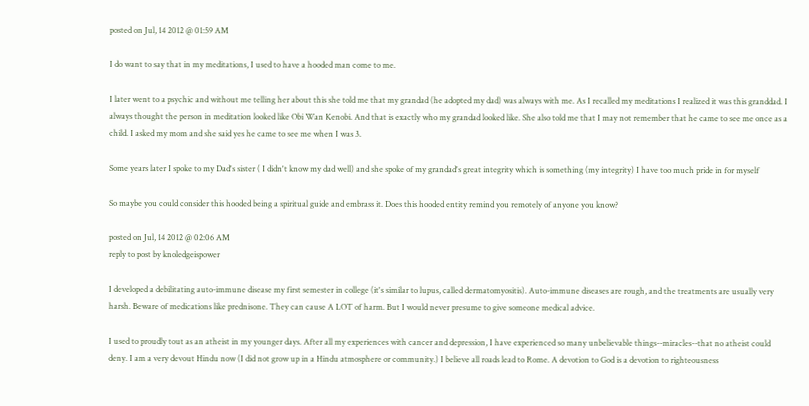posted on Jul, 14 2012 @ 01:59 AM

I do want to say that in my meditations, I used to have a hooded man come to me.

I later went to a psychic and without me telling her about this she told me that my grandad (he adopted my dad) was always with me. As I recalled my meditations I realized it was this granddad. I always thought the person in meditation looked like Obi Wan Kenobi. And that is exactly who my grandad looked like. She also told me that I may not remember that he came to see me once as a child. I asked my mom and she said yes he came to see me when I was 3.

Some years later I spoke to my Dad's sister ( I didn't know my dad well) and she spoke of my grandad's great integrity which is something (my integrity) I have too much pride in for myself

So maybe you could consider this hooded being a spiritual guide and embrass it. Does this hooded entity remind you remotely of anyone you know?

posted on Jul, 14 2012 @ 02:06 AM
reply to post by knoledgeispower

I developed a debilitating auto-immune disease my first semester in college (it's similar to lupus, called dermatomyositis). Auto-immune diseases are rough, and the treatments are usually very harsh. Beware of medications like prednisone. They can cause A LOT of harm. But I would never presume to give someone medical advice.

I used to proudly tout as an atheist in my younger days. After all my experiences with cancer and depression, I have experienced so many unbelievable things--miracles--that no atheist could deny. I am a very devout Hindu now (I did not grow up in a Hindu atmosphere or community.) I believe all roads lead to Rome. A devotion to God is a devotion to righteousness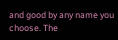and good by any name you choose. The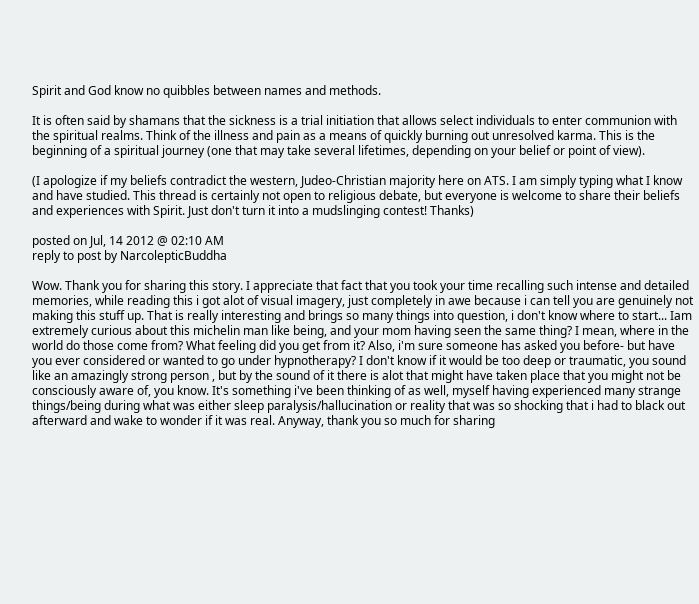Spirit and God know no quibbles between names and methods.

It is often said by shamans that the sickness is a trial initiation that allows select individuals to enter communion with the spiritual realms. Think of the illness and pain as a means of quickly burning out unresolved karma. This is the beginning of a spiritual journey (one that may take several lifetimes, depending on your belief or point of view).

(I apologize if my beliefs contradict the western, Judeo-Christian majority here on ATS. I am simply typing what I know and have studied. This thread is certainly not open to religious debate, but everyone is welcome to share their beliefs and experiences with Spirit. Just don't turn it into a mudslinging contest! Thanks)

posted on Jul, 14 2012 @ 02:10 AM
reply to post by NarcolepticBuddha

Wow. Thank you for sharing this story. I appreciate that fact that you took your time recalling such intense and detailed memories, while reading this i got alot of visual imagery, just completely in awe because i can tell you are genuinely not making this stuff up. That is really interesting and brings so many things into question, i don't know where to start... Iam extremely curious about this michelin man like being, and your mom having seen the same thing? I mean, where in the world do those come from? What feeling did you get from it? Also, i'm sure someone has asked you before- but have you ever considered or wanted to go under hypnotherapy? I don't know if it would be too deep or traumatic, you sound like an amazingly strong person , but by the sound of it there is alot that might have taken place that you might not be consciously aware of, you know. It's something i've been thinking of as well, myself having experienced many strange things/being during what was either sleep paralysis/hallucination or reality that was so shocking that i had to black out afterward and wake to wonder if it was real. Anyway, thank you so much for sharing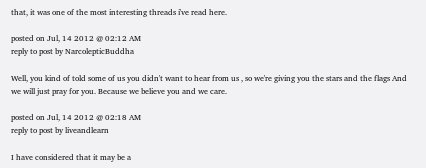that, it was one of the most interesting threads i've read here.

posted on Jul, 14 2012 @ 02:12 AM
reply to post by NarcolepticBuddha

Well, you kind of told some of us you didn't want to hear from us , so we're giving you the stars and the flags And we will just pray for you. Because we believe you and we care.

posted on Jul, 14 2012 @ 02:18 AM
reply to post by liveandlearn

I have considered that it may be a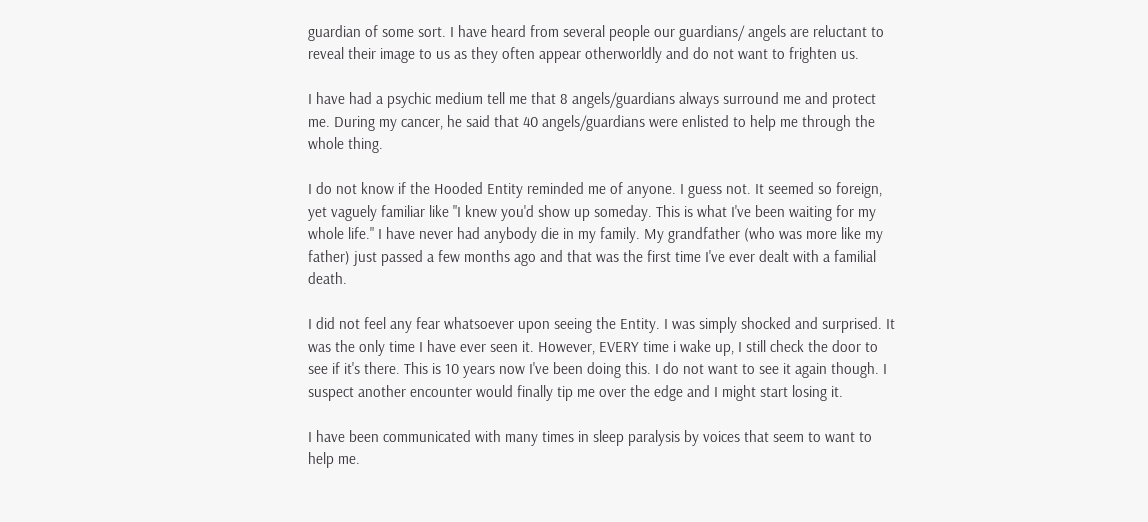guardian of some sort. I have heard from several people our guardians/ angels are reluctant to reveal their image to us as they often appear otherworldly and do not want to frighten us.

I have had a psychic medium tell me that 8 angels/guardians always surround me and protect me. During my cancer, he said that 40 angels/guardians were enlisted to help me through the whole thing.

I do not know if the Hooded Entity reminded me of anyone. I guess not. It seemed so foreign, yet vaguely familiar like "I knew you'd show up someday. This is what I've been waiting for my whole life." I have never had anybody die in my family. My grandfather (who was more like my father) just passed a few months ago and that was the first time I've ever dealt with a familial death.

I did not feel any fear whatsoever upon seeing the Entity. I was simply shocked and surprised. It was the only time I have ever seen it. However, EVERY time i wake up, I still check the door to see if it's there. This is 10 years now I've been doing this. I do not want to see it again though. I suspect another encounter would finally tip me over the edge and I might start losing it.

I have been communicated with many times in sleep paralysis by voices that seem to want to help me.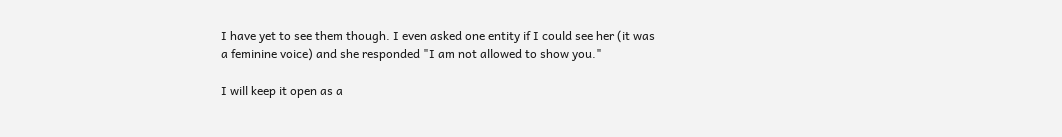I have yet to see them though. I even asked one entity if I could see her (it was a feminine voice) and she responded "I am not allowed to show you."

I will keep it open as a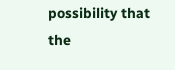possibility that the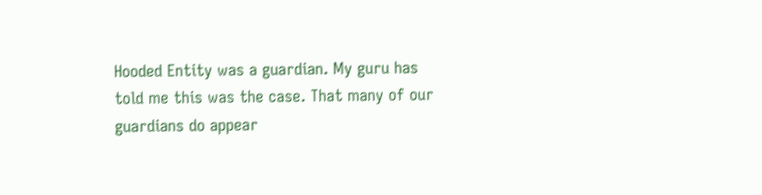Hooded Entity was a guardian. My guru has told me this was the case. That many of our guardians do appear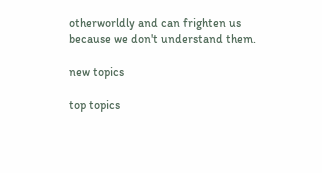otherworldly and can frighten us because we don't understand them.

new topics

top topics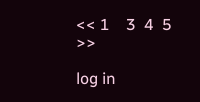<< 1    3  4  5 >>

log in